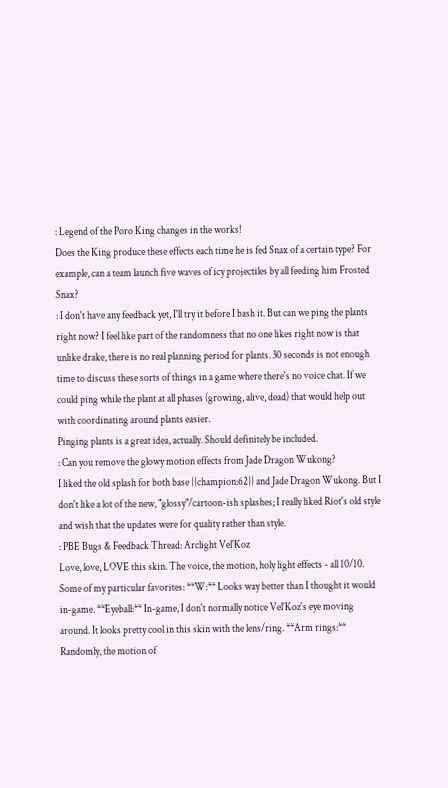: Legend of the Poro King changes in the works!
Does the King produce these effects each time he is fed Snax of a certain type? For example, can a team launch five waves of icy projectiles by all feeding him Frosted Snax?
: I don't have any feedback yet, I'll try it before I bash it. But can we ping the plants right now? I feel like part of the randomness that no one likes right now is that unlike drake, there is no real planning period for plants. 30 seconds is not enough time to discuss these sorts of things in a game where there's no voice chat. If we could ping while the plant at all phases (growing, alive, dead) that would help out with coordinating around plants easier.
Pinging plants is a great idea, actually. Should definitely be included.
: Can you remove the glowy motion effects from Jade Dragon Wukong?
I liked the old splash for both base {{champion:62}} and Jade Dragon Wukong. But I don't like a lot of the new, "glossy"/cartoon-ish splashes; I really liked Riot's old style and wish that the updates were for quality rather than style.
: PBE Bugs & Feedback Thread: Arclight Vel'Koz
Love, love, LOVE this skin. The voice, the motion, holy light effects - all 10/10. Some of my particular favorites: **W:** Looks way better than I thought it would in-game. **Eyeball:** In-game, I don't normally notice Vel'Koz's eye moving around. It looks pretty cool in this skin with the lens/ring. **Arm rings:** Randomly, the motion of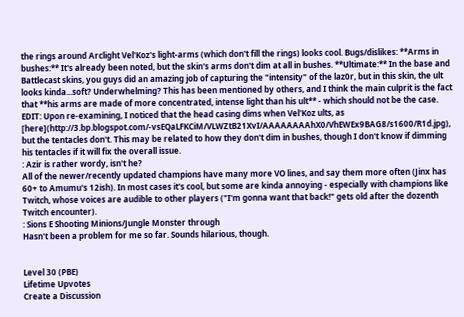the rings around Arclight Vel'Koz's light-arms (which don't fill the rings) looks cool. Bugs/dislikes: **Arms in bushes:** It's already been noted, but the skin's arms don't dim at all in bushes. **Ultimate:** In the base and Battlecast skins, you guys did an amazing job of capturing the "intensity" of the laz0r, but in this skin, the ult looks kinda...soft? Underwhelming? This has been mentioned by others, and I think the main culprit is the fact that **his arms are made of more concentrated, intense light than his ult** - which should not be the case. EDIT: Upon re-examining, I noticed that the head casing dims when Vel'Koz ults, as [here](http://3.bp.blogspot.com/-vsEQaLFKCiM/VLWZtB21XvI/AAAAAAAAhX0/VhEWEx9BAG8/s1600/R1d.jpg), but the tentacles don't. This may be related to how they don't dim in bushes, though I don't know if dimming his tentacles if it will fix the overall issue.
: Azir is rather wordy, isn't he?
All of the newer/recently updated champions have many more VO lines, and say them more often (Jinx has 60+ to Amumu's 12ish). In most cases it's cool, but some are kinda annoying - especially with champions like Twitch, whose voices are audible to other players ("I'm gonna want that back!" gets old after the dozenth Twitch encounter).
: Sions E Shooting Minions/Jungle Monster through
Hasn't been a problem for me so far. Sounds hilarious, though.


Level 30 (PBE)
Lifetime Upvotes
Create a Discussion